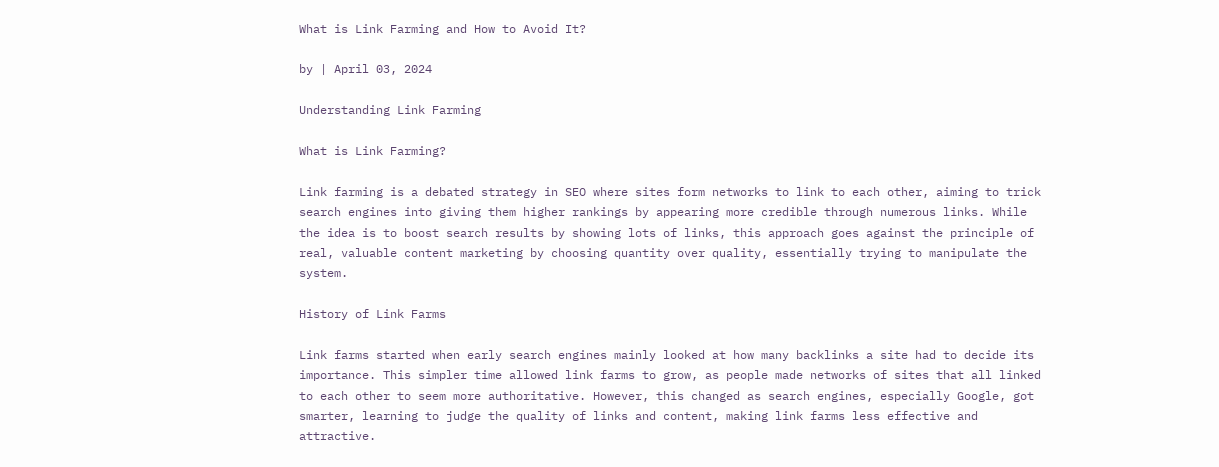What is Link Farming and How to Avoid It?

by | April 03, 2024

Understanding Link Farming

What is Link Farming?

Link farming is a debated strategy in SEO where sites form networks to link to each other, aiming to trick search engines into giving them higher rankings by appearing more credible through numerous links. While the idea is to boost search results by showing lots of links, this approach goes against the principle of real, valuable content marketing by choosing quantity over quality, essentially trying to manipulate the system.

History of Link Farms

Link farms started when early search engines mainly looked at how many backlinks a site had to decide its importance. This simpler time allowed link farms to grow, as people made networks of sites that all linked to each other to seem more authoritative. However, this changed as search engines, especially Google, got smarter, learning to judge the quality of links and content, making link farms less effective and attractive.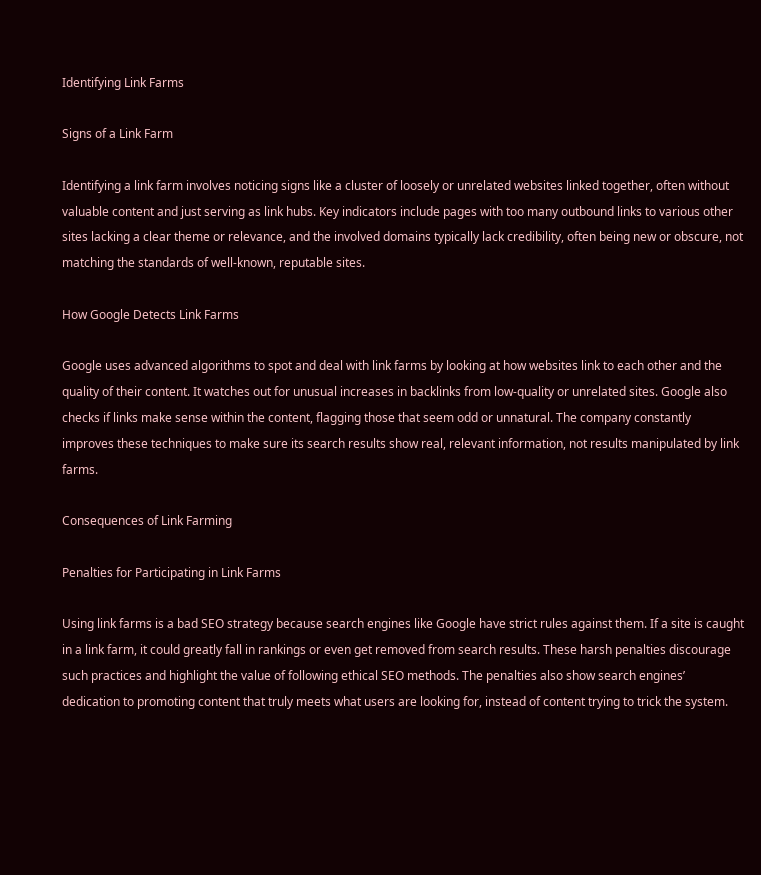Identifying Link Farms

Signs of a Link Farm

Identifying a link farm involves noticing signs like a cluster of loosely or unrelated websites linked together, often without valuable content and just serving as link hubs. Key indicators include pages with too many outbound links to various other sites lacking a clear theme or relevance, and the involved domains typically lack credibility, often being new or obscure, not matching the standards of well-known, reputable sites.

How Google Detects Link Farms

Google uses advanced algorithms to spot and deal with link farms by looking at how websites link to each other and the quality of their content. It watches out for unusual increases in backlinks from low-quality or unrelated sites. Google also checks if links make sense within the content, flagging those that seem odd or unnatural. The company constantly improves these techniques to make sure its search results show real, relevant information, not results manipulated by link farms.

Consequences of Link Farming

Penalties for Participating in Link Farms

Using link farms is a bad SEO strategy because search engines like Google have strict rules against them. If a site is caught in a link farm, it could greatly fall in rankings or even get removed from search results. These harsh penalties discourage such practices and highlight the value of following ethical SEO methods. The penalties also show search engines’ dedication to promoting content that truly meets what users are looking for, instead of content trying to trick the system.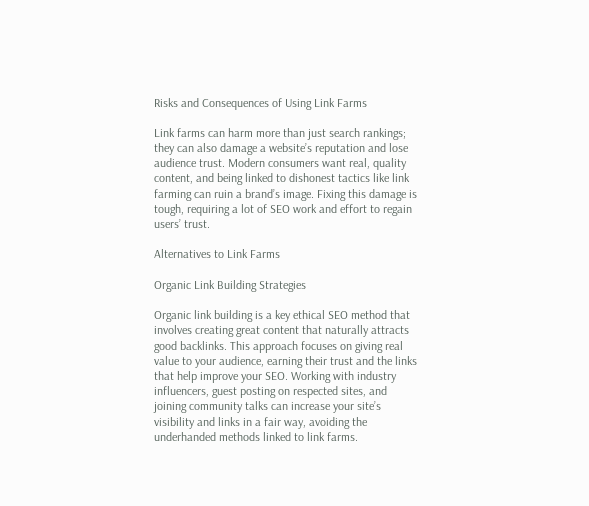Risks and Consequences of Using Link Farms

Link farms can harm more than just search rankings; they can also damage a website’s reputation and lose audience trust. Modern consumers want real, quality content, and being linked to dishonest tactics like link farming can ruin a brand’s image. Fixing this damage is tough, requiring a lot of SEO work and effort to regain users’ trust.

Alternatives to Link Farms

Organic Link Building Strategies

Organic link building is a key ethical SEO method that involves creating great content that naturally attracts good backlinks. This approach focuses on giving real value to your audience, earning their trust and the links that help improve your SEO. Working with industry influencers, guest posting on respected sites, and joining community talks can increase your site’s visibility and links in a fair way, avoiding the underhanded methods linked to link farms.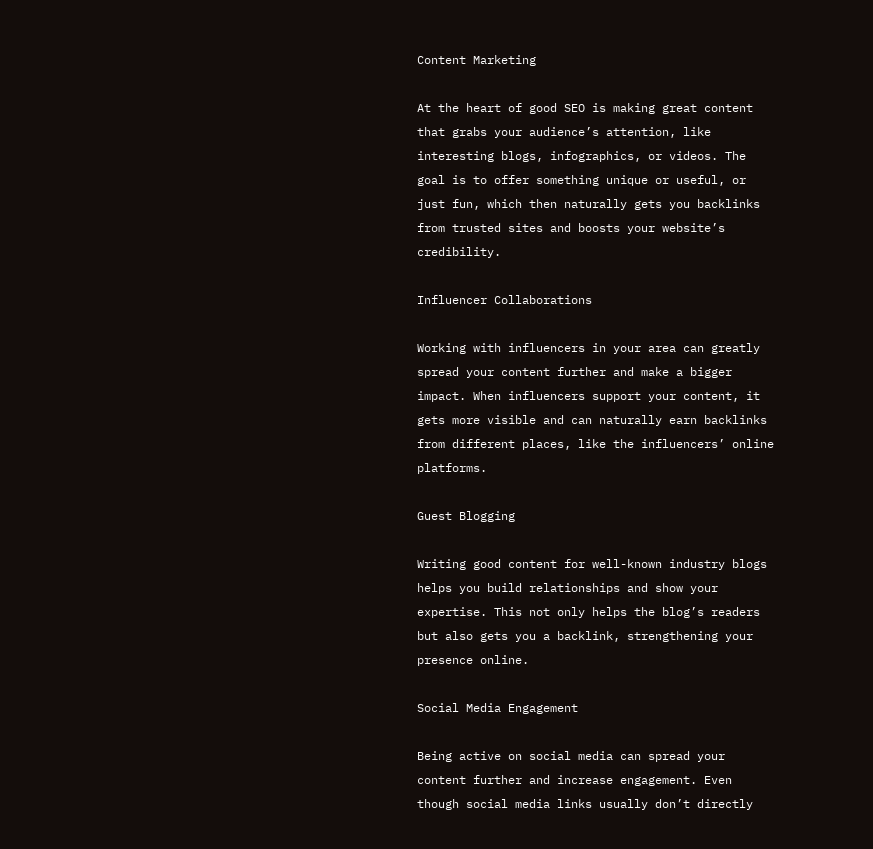Content Marketing

At the heart of good SEO is making great content that grabs your audience’s attention, like interesting blogs, infographics, or videos. The goal is to offer something unique or useful, or just fun, which then naturally gets you backlinks from trusted sites and boosts your website’s credibility.

Influencer Collaborations

Working with influencers in your area can greatly spread your content further and make a bigger impact. When influencers support your content, it gets more visible and can naturally earn backlinks from different places, like the influencers’ online platforms.

Guest Blogging

Writing good content for well-known industry blogs helps you build relationships and show your expertise. This not only helps the blog’s readers but also gets you a backlink, strengthening your presence online.

Social Media Engagement

Being active on social media can spread your content further and increase engagement. Even though social media links usually don’t directly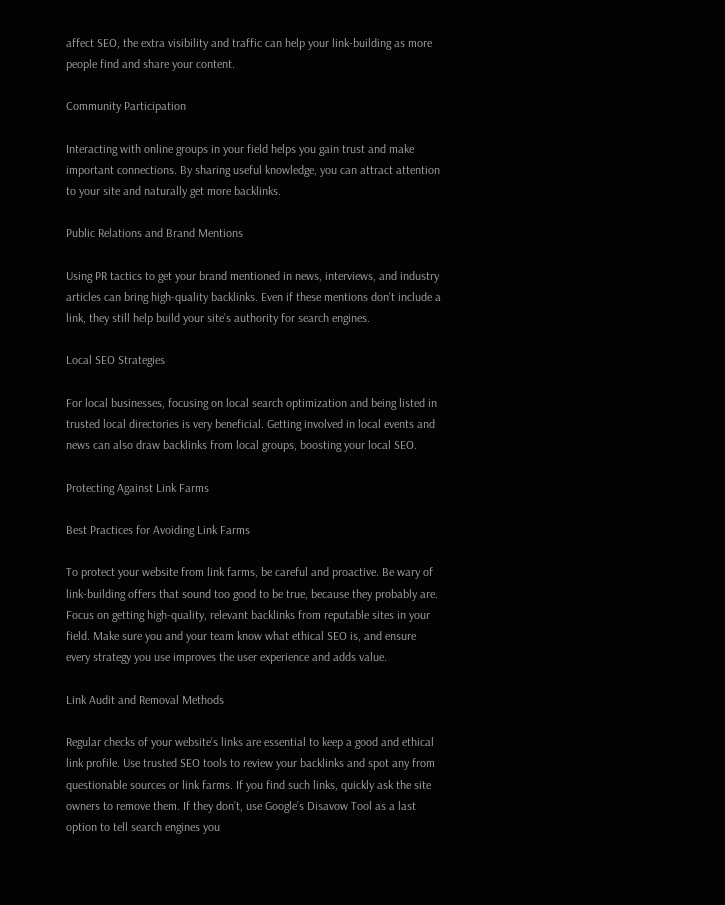affect SEO, the extra visibility and traffic can help your link-building as more people find and share your content.

Community Participation

Interacting with online groups in your field helps you gain trust and make important connections. By sharing useful knowledge, you can attract attention to your site and naturally get more backlinks.

Public Relations and Brand Mentions

Using PR tactics to get your brand mentioned in news, interviews, and industry articles can bring high-quality backlinks. Even if these mentions don’t include a link, they still help build your site’s authority for search engines.

Local SEO Strategies

For local businesses, focusing on local search optimization and being listed in trusted local directories is very beneficial. Getting involved in local events and news can also draw backlinks from local groups, boosting your local SEO.

Protecting Against Link Farms

Best Practices for Avoiding Link Farms

To protect your website from link farms, be careful and proactive. Be wary of link-building offers that sound too good to be true, because they probably are. Focus on getting high-quality, relevant backlinks from reputable sites in your field. Make sure you and your team know what ethical SEO is, and ensure every strategy you use improves the user experience and adds value.

Link Audit and Removal Methods

Regular checks of your website’s links are essential to keep a good and ethical link profile. Use trusted SEO tools to review your backlinks and spot any from questionable sources or link farms. If you find such links, quickly ask the site owners to remove them. If they don’t, use Google’s Disavow Tool as a last option to tell search engines you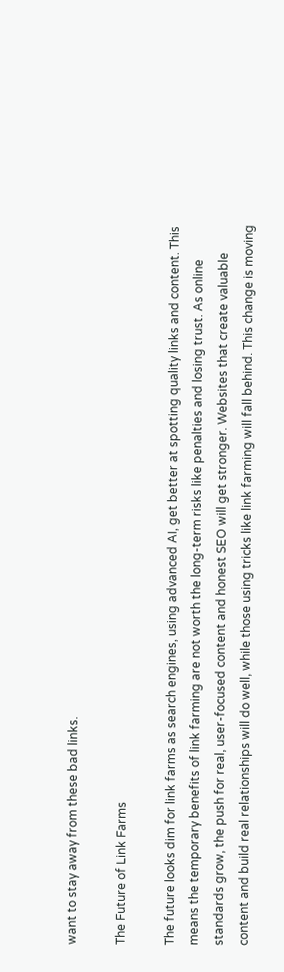want to stay away from these bad links.

The Future of Link Farms

The future looks dim for link farms as search engines, using advanced AI, get better at spotting quality links and content. This means the temporary benefits of link farming are not worth the long-term risks like penalties and losing trust. As online standards grow, the push for real, user-focused content and honest SEO will get stronger. Websites that create valuable content and build real relationships will do well, while those using tricks like link farming will fall behind. This change is moving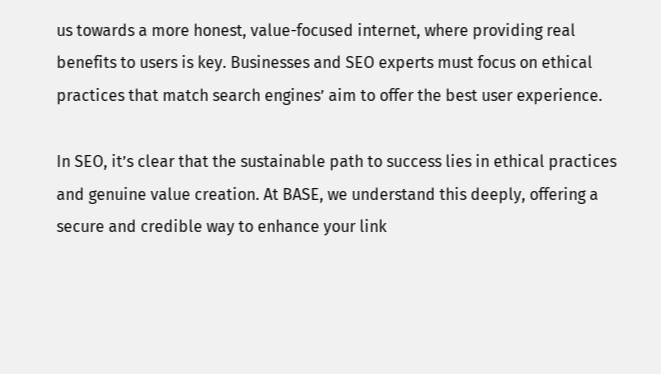us towards a more honest, value-focused internet, where providing real benefits to users is key. Businesses and SEO experts must focus on ethical practices that match search engines’ aim to offer the best user experience.

In SEO, it’s clear that the sustainable path to success lies in ethical practices and genuine value creation. At BASE, we understand this deeply, offering a secure and credible way to enhance your link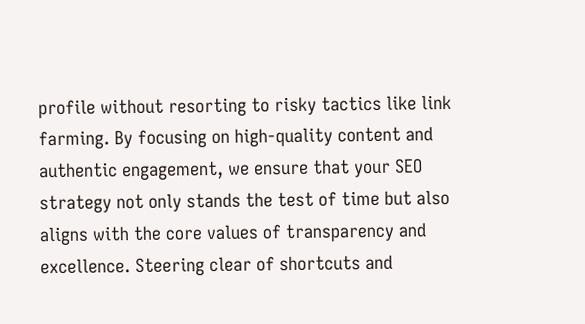profile without resorting to risky tactics like link farming. By focusing on high-quality content and authentic engagement, we ensure that your SEO strategy not only stands the test of time but also aligns with the core values of transparency and excellence. Steering clear of shortcuts and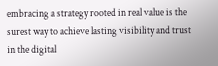embracing a strategy rooted in real value is the surest way to achieve lasting visibility and trust in the digital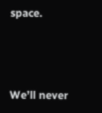space.



We’ll never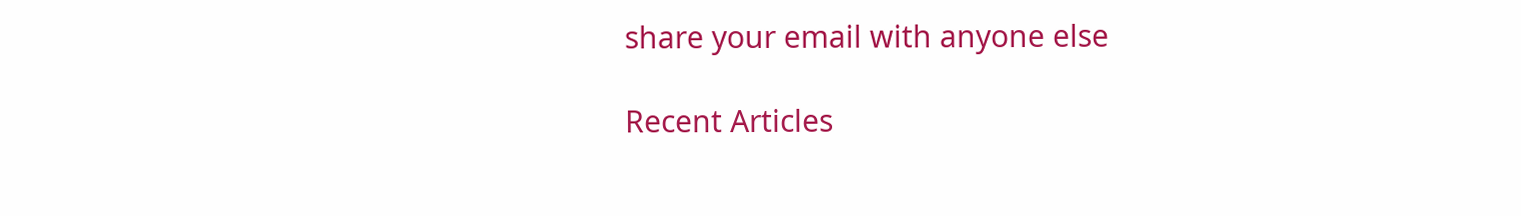share your email with anyone else

Recent Articles